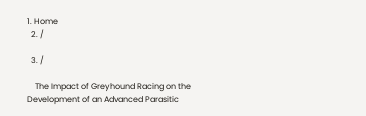1. Home
  2. /

  3. /

    The Impact of Greyhound Racing on the Development of an Advanced Parasitic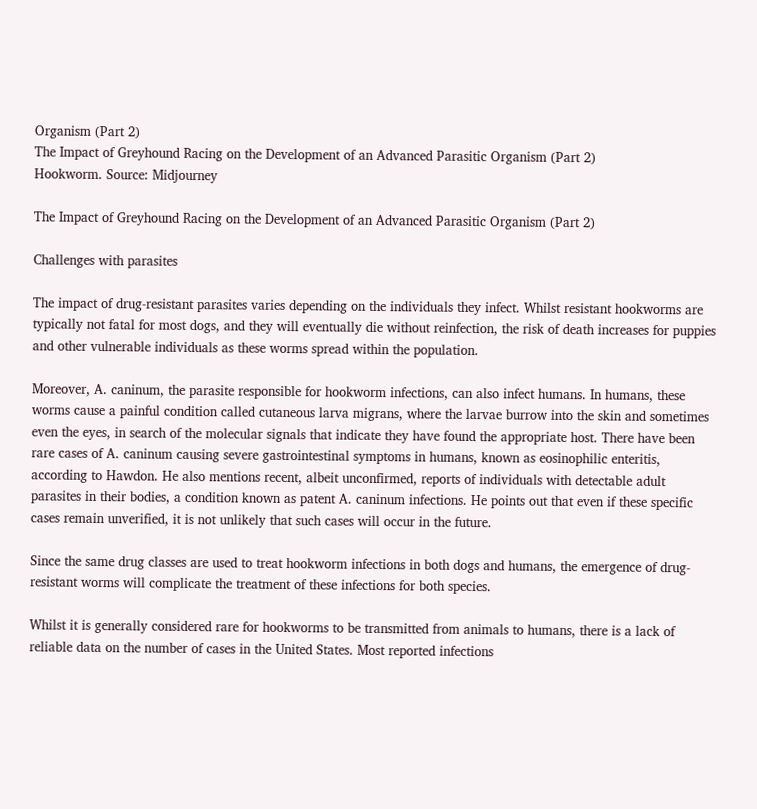Organism (Part 2)
The Impact of Greyhound Racing on the Development of an Advanced Parasitic Organism (Part 2)
Hookworm. Source: Midjourney

The Impact of Greyhound Racing on the Development of an Advanced Parasitic Organism (Part 2)

Challenges with parasites

The impact of drug-resistant parasites varies depending on the individuals they infect. Whilst resistant hookworms are typically not fatal for most dogs, and they will eventually die without reinfection, the risk of death increases for puppies and other vulnerable individuals as these worms spread within the population.

Moreover, A. caninum, the parasite responsible for hookworm infections, can also infect humans. In humans, these worms cause a painful condition called cutaneous larva migrans, where the larvae burrow into the skin and sometimes even the eyes, in search of the molecular signals that indicate they have found the appropriate host. There have been rare cases of A. caninum causing severe gastrointestinal symptoms in humans, known as eosinophilic enteritis, according to Hawdon. He also mentions recent, albeit unconfirmed, reports of individuals with detectable adult parasites in their bodies, a condition known as patent A. caninum infections. He points out that even if these specific cases remain unverified, it is not unlikely that such cases will occur in the future.

Since the same drug classes are used to treat hookworm infections in both dogs and humans, the emergence of drug-resistant worms will complicate the treatment of these infections for both species.

Whilst it is generally considered rare for hookworms to be transmitted from animals to humans, there is a lack of reliable data on the number of cases in the United States. Most reported infections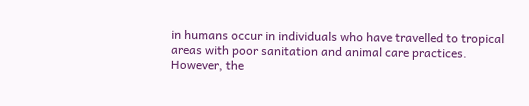in humans occur in individuals who have travelled to tropical areas with poor sanitation and animal care practices. However, the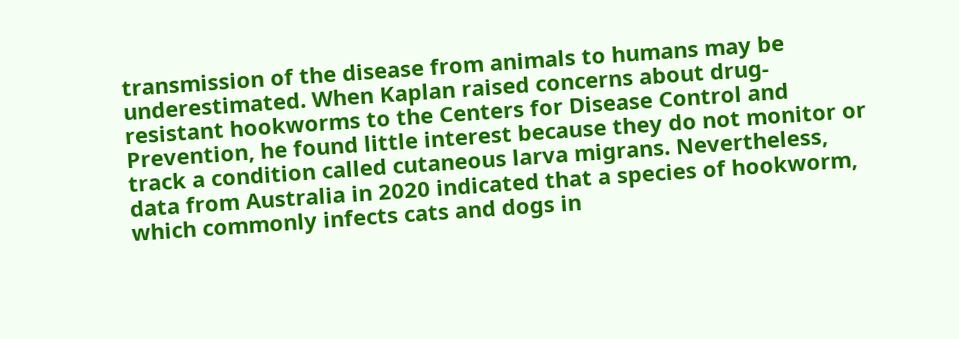transmission of the disease from animals to humans may be underestimated. When Kaplan raised concerns about drug-resistant hookworms to the Centers for Disease Control and Prevention, he found little interest because they do not monitor or track a condition called cutaneous larva migrans. Nevertheless, data from Australia in 2020 indicated that a species of hookworm, which commonly infects cats and dogs in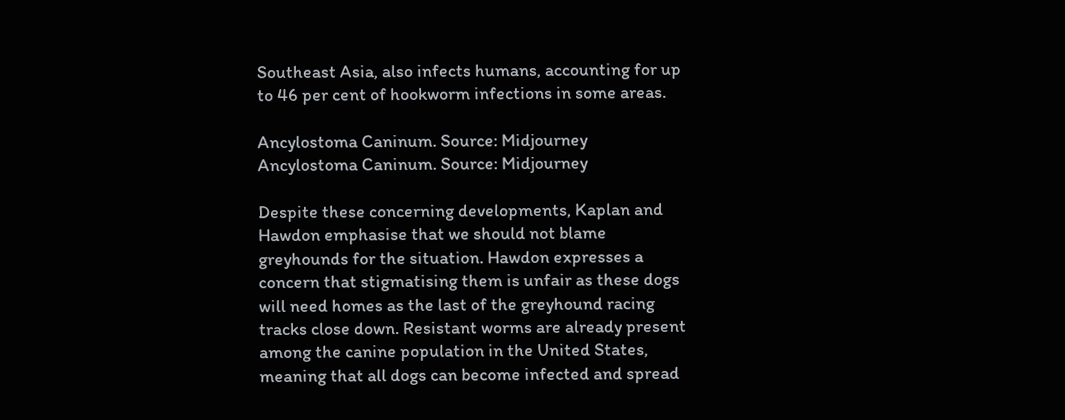Southeast Asia, also infects humans, accounting for up to 46 per cent of hookworm infections in some areas.

Ancylostoma Caninum. Source: Midjourney
Ancylostoma Caninum. Source: Midjourney

Despite these concerning developments, Kaplan and Hawdon emphasise that we should not blame greyhounds for the situation. Hawdon expresses a concern that stigmatising them is unfair as these dogs will need homes as the last of the greyhound racing tracks close down. Resistant worms are already present among the canine population in the United States, meaning that all dogs can become infected and spread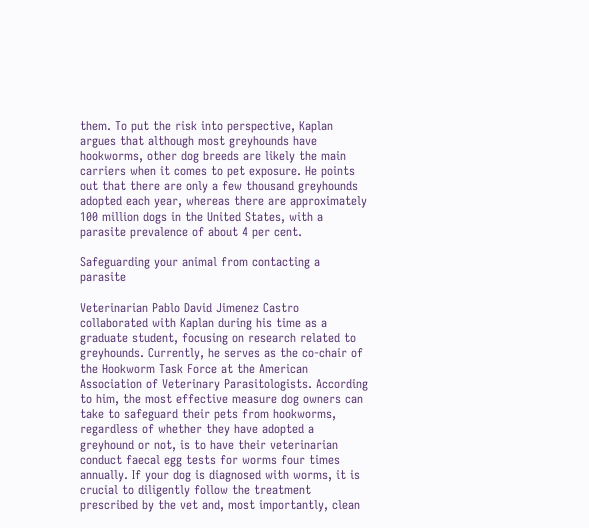them. To put the risk into perspective, Kaplan argues that although most greyhounds have hookworms, other dog breeds are likely the main carriers when it comes to pet exposure. He points out that there are only a few thousand greyhounds adopted each year, whereas there are approximately 100 million dogs in the United States, with a parasite prevalence of about 4 per cent.

Safeguarding your animal from contacting a parasite

Veterinarian Pablo David Jimenez Castro collaborated with Kaplan during his time as a graduate student, focusing on research related to greyhounds. Currently, he serves as the co-chair of the Hookworm Task Force at the American Association of Veterinary Parasitologists. According to him, the most effective measure dog owners can take to safeguard their pets from hookworms, regardless of whether they have adopted a greyhound or not, is to have their veterinarian conduct faecal egg tests for worms four times annually. If your dog is diagnosed with worms, it is crucial to diligently follow the treatment prescribed by the vet and, most importantly, clean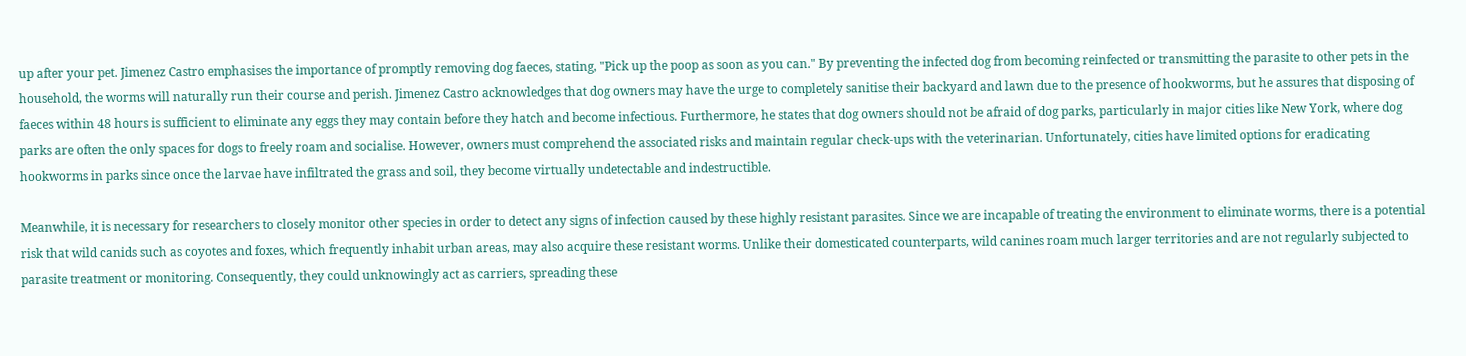up after your pet. Jimenez Castro emphasises the importance of promptly removing dog faeces, stating, "Pick up the poop as soon as you can." By preventing the infected dog from becoming reinfected or transmitting the parasite to other pets in the household, the worms will naturally run their course and perish. Jimenez Castro acknowledges that dog owners may have the urge to completely sanitise their backyard and lawn due to the presence of hookworms, but he assures that disposing of faeces within 48 hours is sufficient to eliminate any eggs they may contain before they hatch and become infectious. Furthermore, he states that dog owners should not be afraid of dog parks, particularly in major cities like New York, where dog parks are often the only spaces for dogs to freely roam and socialise. However, owners must comprehend the associated risks and maintain regular check-ups with the veterinarian. Unfortunately, cities have limited options for eradicating hookworms in parks since once the larvae have infiltrated the grass and soil, they become virtually undetectable and indestructible.

Meanwhile, it is necessary for researchers to closely monitor other species in order to detect any signs of infection caused by these highly resistant parasites. Since we are incapable of treating the environment to eliminate worms, there is a potential risk that wild canids such as coyotes and foxes, which frequently inhabit urban areas, may also acquire these resistant worms. Unlike their domesticated counterparts, wild canines roam much larger territories and are not regularly subjected to parasite treatment or monitoring. Consequently, they could unknowingly act as carriers, spreading these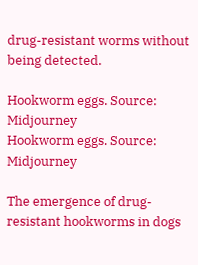drug-resistant worms without being detected.

Hookworm eggs. Source: Midjourney
Hookworm eggs. Source: Midjourney

The emergence of drug-resistant hookworms in dogs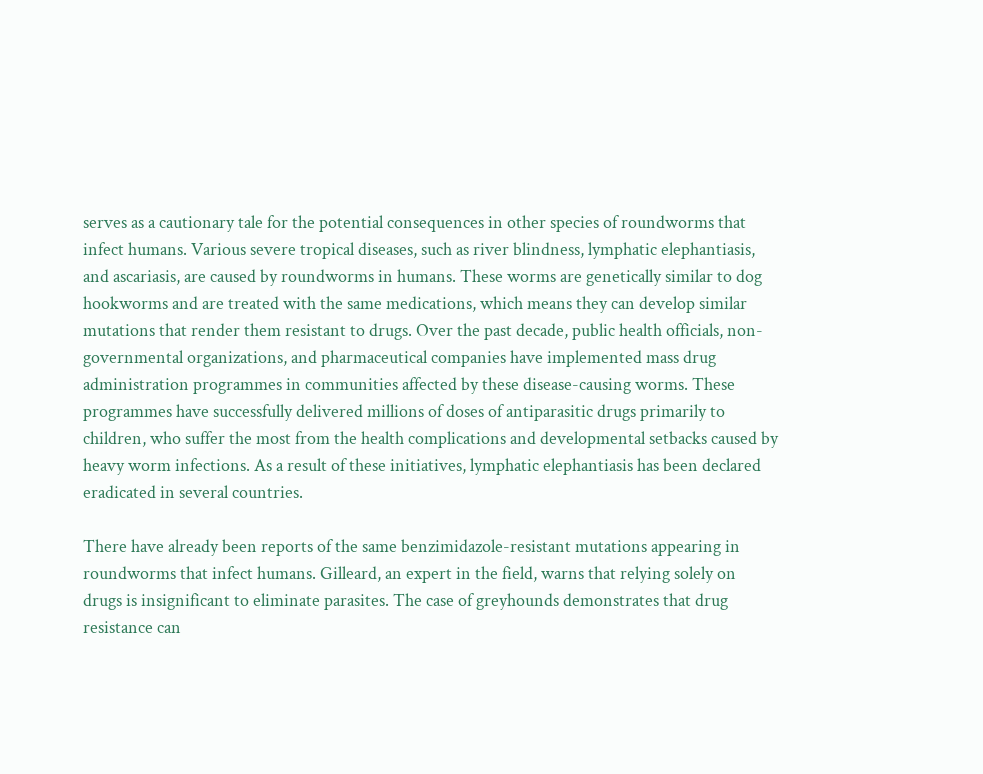serves as a cautionary tale for the potential consequences in other species of roundworms that infect humans. Various severe tropical diseases, such as river blindness, lymphatic elephantiasis, and ascariasis, are caused by roundworms in humans. These worms are genetically similar to dog hookworms and are treated with the same medications, which means they can develop similar mutations that render them resistant to drugs. Over the past decade, public health officials, non-governmental organizations, and pharmaceutical companies have implemented mass drug administration programmes in communities affected by these disease-causing worms. These programmes have successfully delivered millions of doses of antiparasitic drugs primarily to children, who suffer the most from the health complications and developmental setbacks caused by heavy worm infections. As a result of these initiatives, lymphatic elephantiasis has been declared eradicated in several countries.

There have already been reports of the same benzimidazole-resistant mutations appearing in roundworms that infect humans. Gilleard, an expert in the field, warns that relying solely on drugs is insignificant to eliminate parasites. The case of greyhounds demonstrates that drug resistance can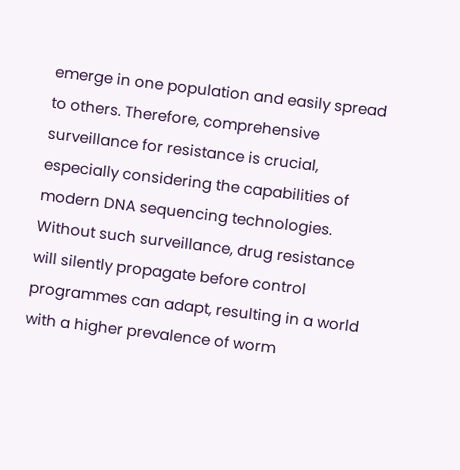emerge in one population and easily spread to others. Therefore, comprehensive surveillance for resistance is crucial, especially considering the capabilities of modern DNA sequencing technologies. Without such surveillance, drug resistance will silently propagate before control programmes can adapt, resulting in a world with a higher prevalence of worm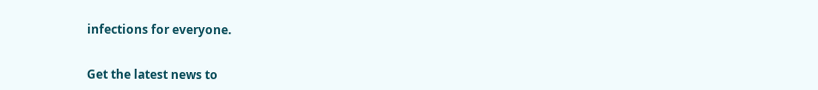infections for everyone.


Get the latest news to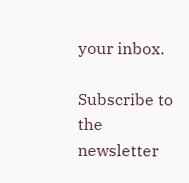your inbox.

Subscribe to the newsletter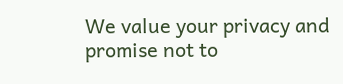We value your privacy and promise not to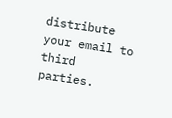distribute your email to third parties.